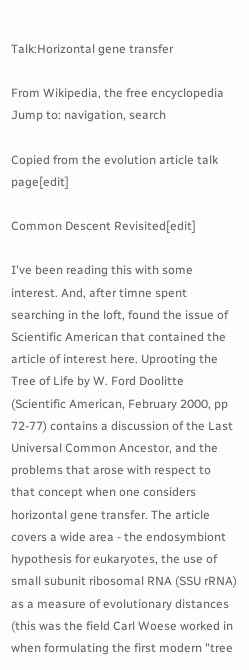Talk:Horizontal gene transfer

From Wikipedia, the free encyclopedia
Jump to: navigation, search

Copied from the evolution article talk page[edit]

Common Descent Revisited[edit]

I've been reading this with some interest. And, after timne spent searching in the loft, found the issue of Scientific American that contained the article of interest here. Uprooting the Tree of Life by W. Ford Doolitte (Scientific American, February 2000, pp 72-77) contains a discussion of the Last Universal Common Ancestor, and the problems that arose with respect to that concept when one considers horizontal gene transfer. The article covers a wide area - the endosymbiont hypothesis for eukaryotes, the use of small subunit ribosomal RNA (SSU rRNA) as a measure of evolutionary distances (this was the field Carl Woese worked in when formulating the first modern "tree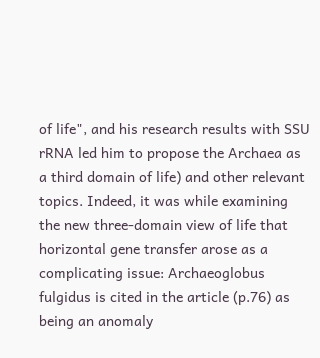of life", and his research results with SSU rRNA led him to propose the Archaea as a third domain of life) and other relevant topics. Indeed, it was while examining the new three-domain view of life that horizontal gene transfer arose as a complicating issue: Archaeoglobus fulgidus is cited in the article (p.76) as being an anomaly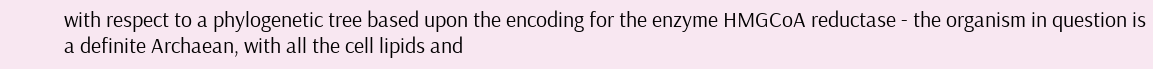with respect to a phylogenetic tree based upon the encoding for the enzyme HMGCoA reductase - the organism in question is a definite Archaean, with all the cell lipids and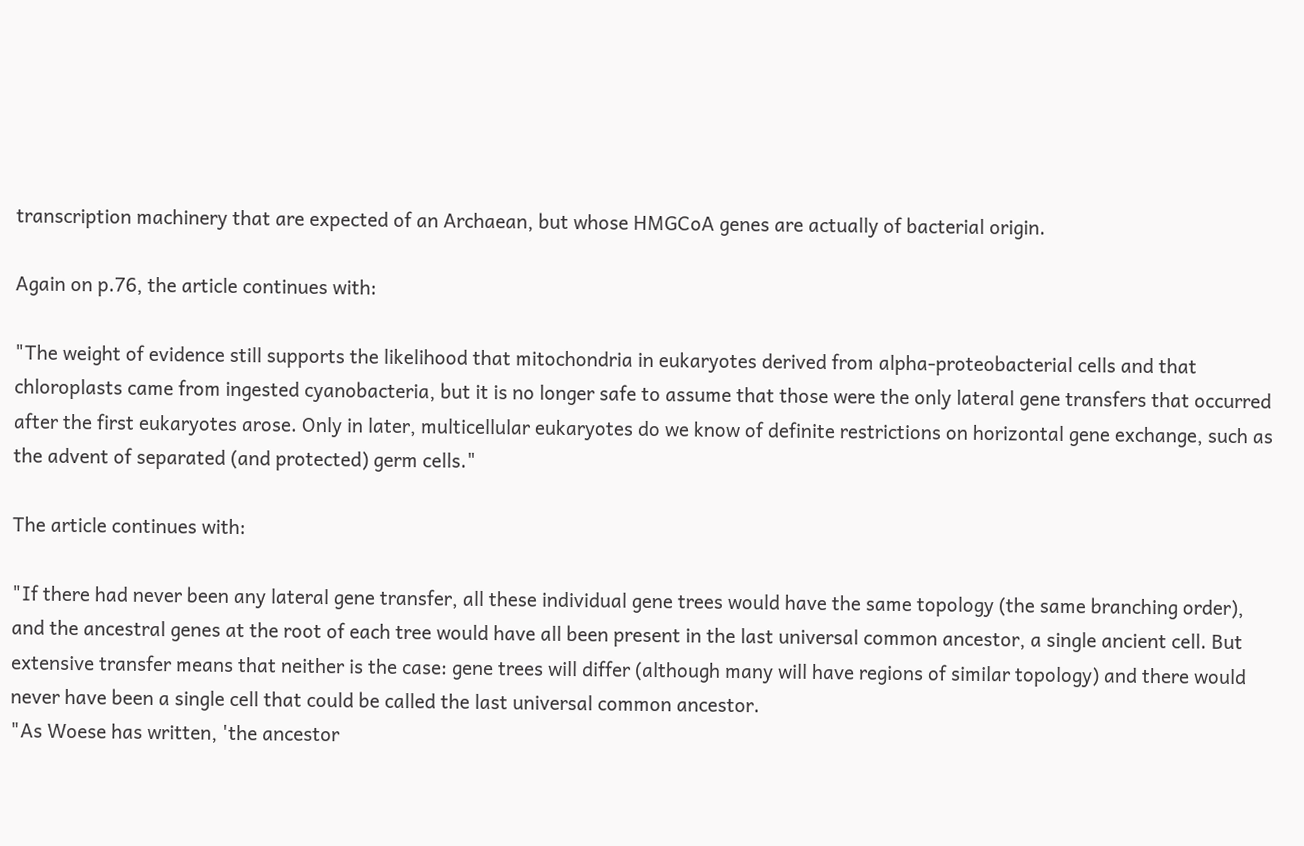transcription machinery that are expected of an Archaean, but whose HMGCoA genes are actually of bacterial origin.

Again on p.76, the article continues with:

"The weight of evidence still supports the likelihood that mitochondria in eukaryotes derived from alpha-proteobacterial cells and that chloroplasts came from ingested cyanobacteria, but it is no longer safe to assume that those were the only lateral gene transfers that occurred after the first eukaryotes arose. Only in later, multicellular eukaryotes do we know of definite restrictions on horizontal gene exchange, such as the advent of separated (and protected) germ cells."

The article continues with:

"If there had never been any lateral gene transfer, all these individual gene trees would have the same topology (the same branching order), and the ancestral genes at the root of each tree would have all been present in the last universal common ancestor, a single ancient cell. But extensive transfer means that neither is the case: gene trees will differ (although many will have regions of similar topology) and there would never have been a single cell that could be called the last universal common ancestor.
"As Woese has written, 'the ancestor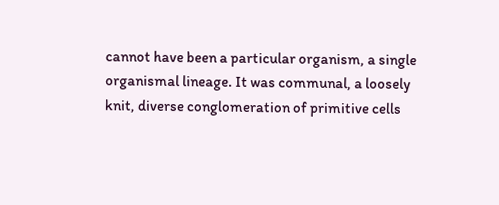cannot have been a particular organism, a single organismal lineage. It was communal, a loosely knit, diverse conglomeration of primitive cells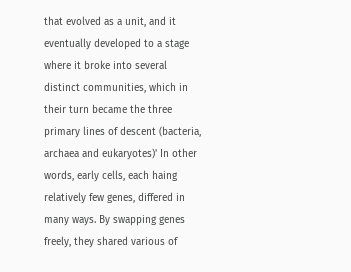that evolved as a unit, and it eventually developed to a stage where it broke into several distinct communities, which in their turn became the three primary lines of descent (bacteria, archaea and eukaryotes)' In other words, early cells, each haing relatively few genes, differed in many ways. By swapping genes freely, they shared various of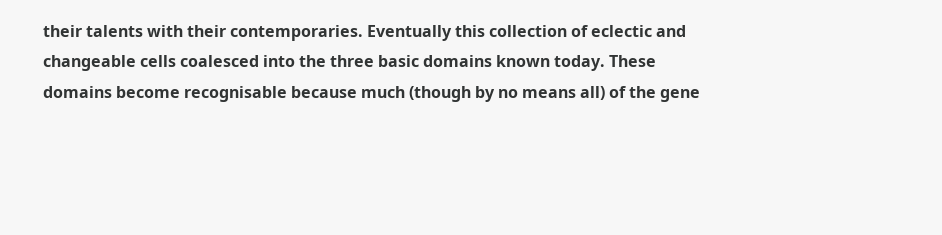their talents with their contemporaries. Eventually this collection of eclectic and changeable cells coalesced into the three basic domains known today. These domains become recognisable because much (though by no means all) of the gene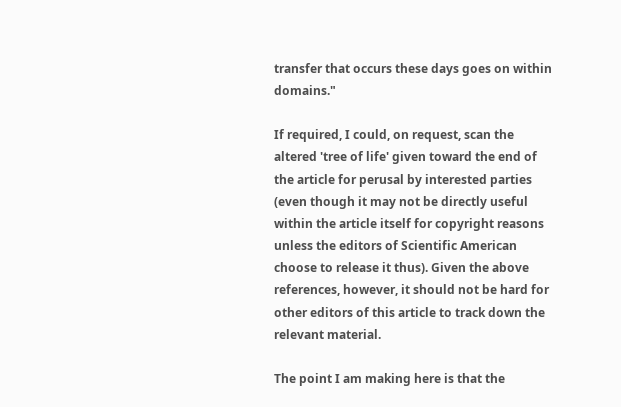transfer that occurs these days goes on within domains."

If required, I could, on request, scan the altered 'tree of life' given toward the end of the article for perusal by interested parties (even though it may not be directly useful within the article itself for copyright reasons unless the editors of Scientific American choose to release it thus). Given the above references, however, it should not be hard for other editors of this article to track down the relevant material.

The point I am making here is that the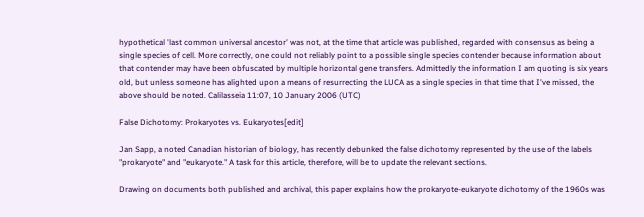hypothetical 'last common universal ancestor' was not, at the time that article was published, regarded with consensus as being a single species of cell. More correctly, one could not reliably point to a possible single species contender because information about that contender may have been obfuscated by multiple horizontal gene transfers. Admittedly the information I am quoting is six years old, but unless someone has alighted upon a means of resurrecting the LUCA as a single species in that time that I've missed, the above should be noted. Calilasseia 11:07, 10 January 2006 (UTC)

False Dichotomy: Prokaryotes vs. Eukaryotes[edit]

Jan Sapp, a noted Canadian historian of biology, has recently debunked the false dichotomy represented by the use of the labels "prokaryote" and "eukaryote." A task for this article, therefore, will be to update the relevant sections.

Drawing on documents both published and archival, this paper explains how the prokaryote-eukaryote dichotomy of the 1960s was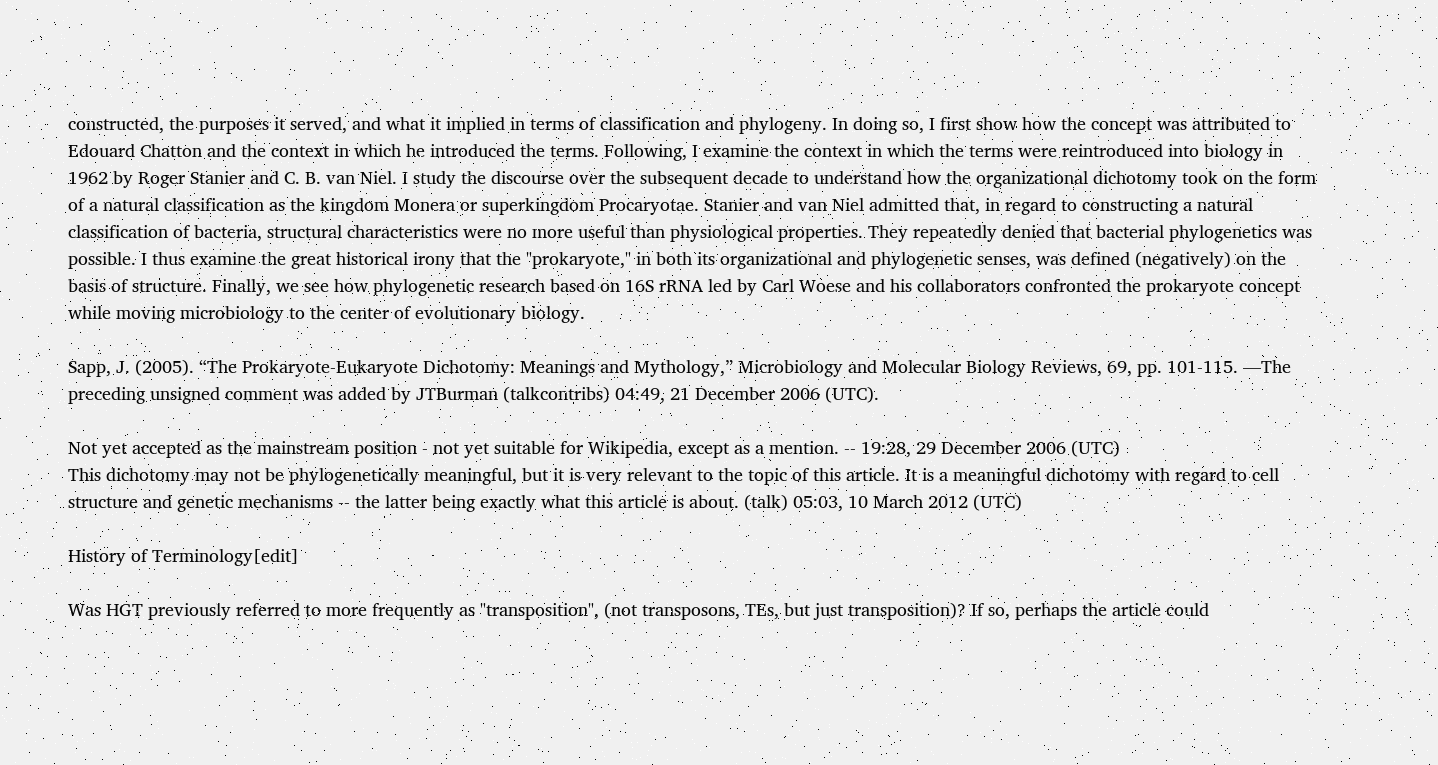constructed, the purposes it served, and what it implied in terms of classification and phylogeny. In doing so, I first show how the concept was attributed to Edouard Chatton and the context in which he introduced the terms. Following, I examine the context in which the terms were reintroduced into biology in 1962 by Roger Stanier and C. B. van Niel. I study the discourse over the subsequent decade to understand how the organizational dichotomy took on the form of a natural classification as the kingdom Monera or superkingdom Procaryotae. Stanier and van Niel admitted that, in regard to constructing a natural classification of bacteria, structural characteristics were no more useful than physiological properties. They repeatedly denied that bacterial phylogenetics was possible. I thus examine the great historical irony that the "prokaryote," in both its organizational and phylogenetic senses, was defined (negatively) on the basis of structure. Finally, we see how phylogenetic research based on 16S rRNA led by Carl Woese and his collaborators confronted the prokaryote concept while moving microbiology to the center of evolutionary biology.

Sapp, J. (2005). “The Prokaryote-Eukaryote Dichotomy: Meanings and Mythology,” Microbiology and Molecular Biology Reviews, 69, pp. 101-115. —The preceding unsigned comment was added by JTBurman (talkcontribs) 04:49, 21 December 2006 (UTC).

Not yet accepted as the mainstream position - not yet suitable for Wikipedia, except as a mention. -- 19:28, 29 December 2006 (UTC)
This dichotomy may not be phylogenetically meaningful, but it is very relevant to the topic of this article. It is a meaningful dichotomy with regard to cell structure and genetic mechanisms -- the latter being exactly what this article is about. (talk) 05:03, 10 March 2012 (UTC)

History of Terminology[edit]

Was HGT previously referred to more frequently as "transposition", (not transposons, TEs, but just transposition)? If so, perhaps the article could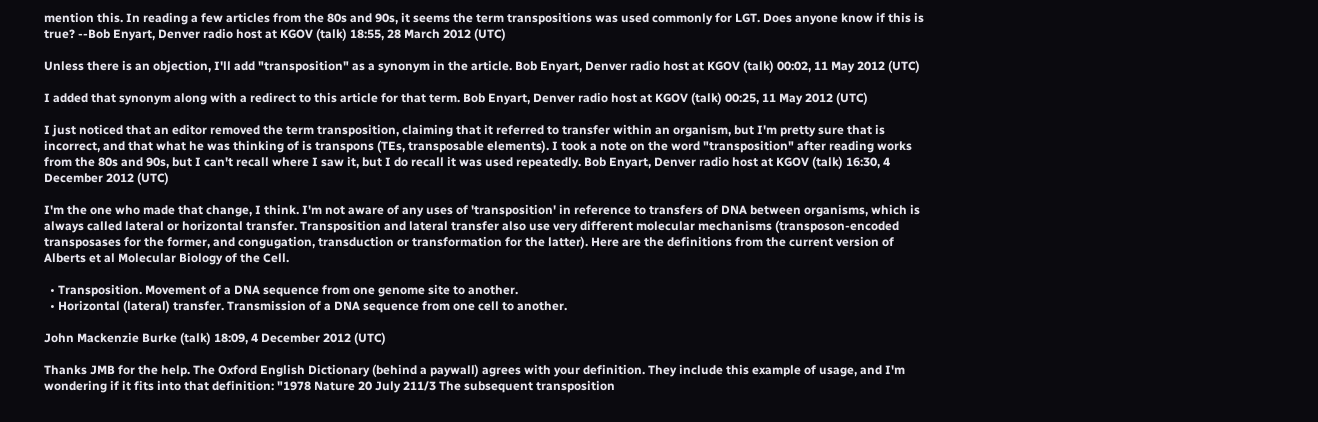mention this. In reading a few articles from the 80s and 90s, it seems the term transpositions was used commonly for LGT. Does anyone know if this is true? --Bob Enyart, Denver radio host at KGOV (talk) 18:55, 28 March 2012 (UTC)

Unless there is an objection, I'll add "transposition" as a synonym in the article. Bob Enyart, Denver radio host at KGOV (talk) 00:02, 11 May 2012 (UTC)

I added that synonym along with a redirect to this article for that term. Bob Enyart, Denver radio host at KGOV (talk) 00:25, 11 May 2012 (UTC)

I just noticed that an editor removed the term transposition, claiming that it referred to transfer within an organism, but I'm pretty sure that is incorrect, and that what he was thinking of is transpons (TEs, transposable elements). I took a note on the word "transposition" after reading works from the 80s and 90s, but I can't recall where I saw it, but I do recall it was used repeatedly. Bob Enyart, Denver radio host at KGOV (talk) 16:30, 4 December 2012 (UTC)

I'm the one who made that change, I think. I'm not aware of any uses of 'transposition' in reference to transfers of DNA between organisms, which is always called lateral or horizontal transfer. Transposition and lateral transfer also use very different molecular mechanisms (transposon-encoded transposases for the former, and congugation, transduction or transformation for the latter). Here are the definitions from the current version of Alberts et al Molecular Biology of the Cell.

  • Transposition. Movement of a DNA sequence from one genome site to another.
  • Horizontal (lateral) transfer. Transmission of a DNA sequence from one cell to another.

John Mackenzie Burke (talk) 18:09, 4 December 2012 (UTC)

Thanks JMB for the help. The Oxford English Dictionary (behind a paywall) agrees with your definition. They include this example of usage, and I'm wondering if it fits into that definition: "1978 Nature 20 July 211/3 The subsequent transposition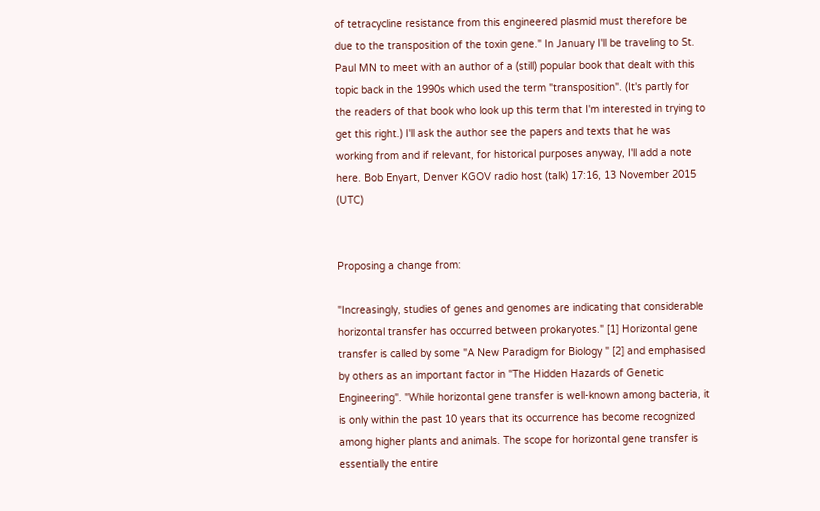of tetracycline resistance from this engineered plasmid must therefore be due to the transposition of the toxin gene." In January I'll be traveling to St. Paul MN to meet with an author of a (still) popular book that dealt with this topic back in the 1990s which used the term "transposition". (It's partly for the readers of that book who look up this term that I'm interested in trying to get this right.) I'll ask the author see the papers and texts that he was working from and if relevant, for historical purposes anyway, I'll add a note here. Bob Enyart, Denver KGOV radio host (talk) 17:16, 13 November 2015 (UTC)


Proposing a change from:

"Increasingly, studies of genes and genomes are indicating that considerable horizontal transfer has occurred between prokaryotes." [1] Horizontal gene transfer is called by some "A New Paradigm for Biology " [2] and emphasised by others as an important factor in "The Hidden Hazards of Genetic Engineering". "While horizontal gene transfer is well-known among bacteria, it is only within the past 10 years that its occurrence has become recognized among higher plants and animals. The scope for horizontal gene transfer is essentially the entire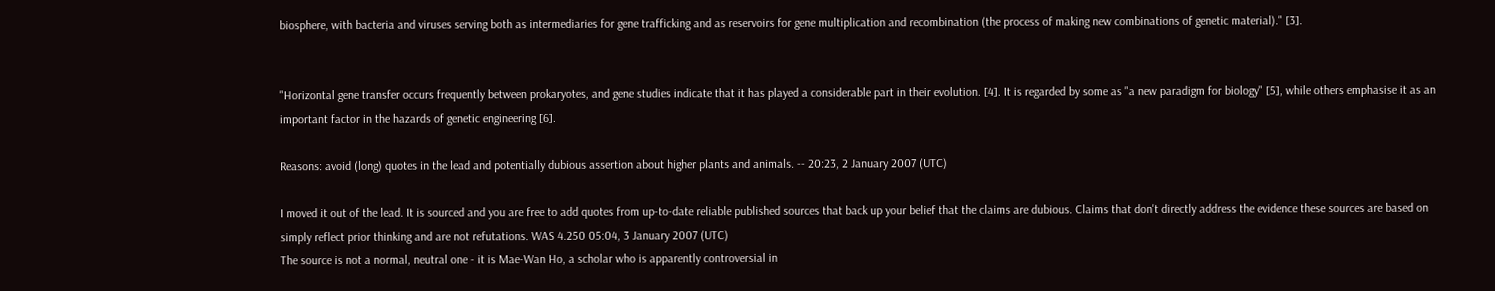biosphere, with bacteria and viruses serving both as intermediaries for gene trafficking and as reservoirs for gene multiplication and recombination (the process of making new combinations of genetic material)." [3].


"Horizontal gene transfer occurs frequently between prokaryotes, and gene studies indicate that it has played a considerable part in their evolution. [4]. It is regarded by some as "a new paradigm for biology" [5], while others emphasise it as an important factor in the hazards of genetic engineering [6].

Reasons: avoid (long) quotes in the lead and potentially dubious assertion about higher plants and animals. -- 20:23, 2 January 2007 (UTC)

I moved it out of the lead. It is sourced and you are free to add quotes from up-to-date reliable published sources that back up your belief that the claims are dubious. Claims that don't directly address the evidence these sources are based on simply reflect prior thinking and are not refutations. WAS 4.250 05:04, 3 January 2007 (UTC)
The source is not a normal, neutral one - it is Mae-Wan Ho, a scholar who is apparently controversial in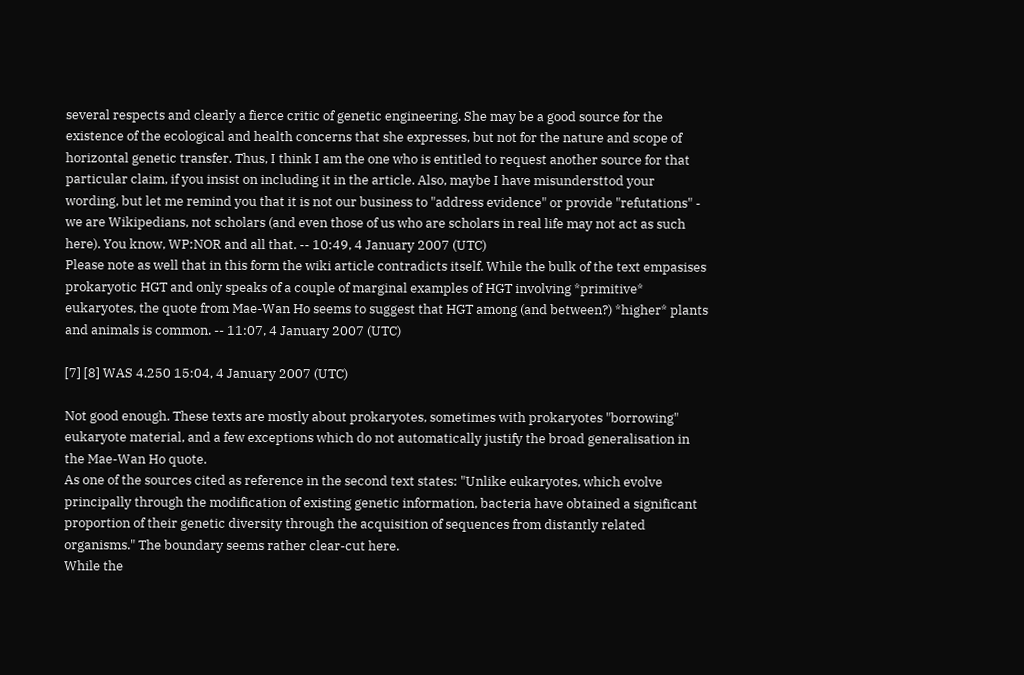several respects and clearly a fierce critic of genetic engineering. She may be a good source for the existence of the ecological and health concerns that she expresses, but not for the nature and scope of horizontal genetic transfer. Thus, I think I am the one who is entitled to request another source for that particular claim, if you insist on including it in the article. Also, maybe I have misundersttod your wording, but let me remind you that it is not our business to "address evidence" or provide "refutations" - we are Wikipedians, not scholars (and even those of us who are scholars in real life may not act as such here). You know, WP:NOR and all that. -- 10:49, 4 January 2007 (UTC)
Please note as well that in this form the wiki article contradicts itself. While the bulk of the text empasises prokaryotic HGT and only speaks of a couple of marginal examples of HGT involving *primitive* eukaryotes, the quote from Mae-Wan Ho seems to suggest that HGT among (and between?) *higher* plants and animals is common. -- 11:07, 4 January 2007 (UTC)

[7] [8] WAS 4.250 15:04, 4 January 2007 (UTC)

Not good enough. These texts are mostly about prokaryotes, sometimes with prokaryotes "borrowing" eukaryote material, and a few exceptions which do not automatically justify the broad generalisation in the Mae-Wan Ho quote.
As one of the sources cited as reference in the second text states: "Unlike eukaryotes, which evolve principally through the modification of existing genetic information, bacteria have obtained a significant proportion of their genetic diversity through the acquisition of sequences from distantly related organisms." The boundary seems rather clear-cut here.
While the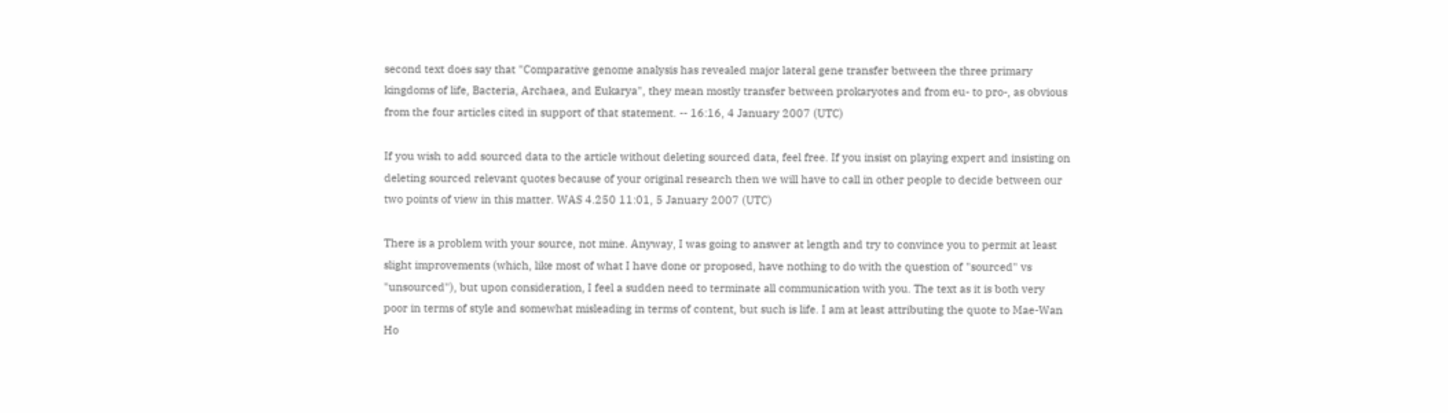second text does say that "Comparative genome analysis has revealed major lateral gene transfer between the three primary kingdoms of life, Bacteria, Archaea, and Eukarya", they mean mostly transfer between prokaryotes and from eu- to pro-, as obvious from the four articles cited in support of that statement. -- 16:16, 4 January 2007 (UTC)

If you wish to add sourced data to the article without deleting sourced data, feel free. If you insist on playing expert and insisting on deleting sourced relevant quotes because of your original research then we will have to call in other people to decide between our two points of view in this matter. WAS 4.250 11:01, 5 January 2007 (UTC)

There is a problem with your source, not mine. Anyway, I was going to answer at length and try to convince you to permit at least slight improvements (which, like most of what I have done or proposed, have nothing to do with the question of "sourced" vs "unsourced"), but upon consideration, I feel a sudden need to terminate all communication with you. The text as it is both very poor in terms of style and somewhat misleading in terms of content, but such is life. I am at least attributing the quote to Mae-Wan Ho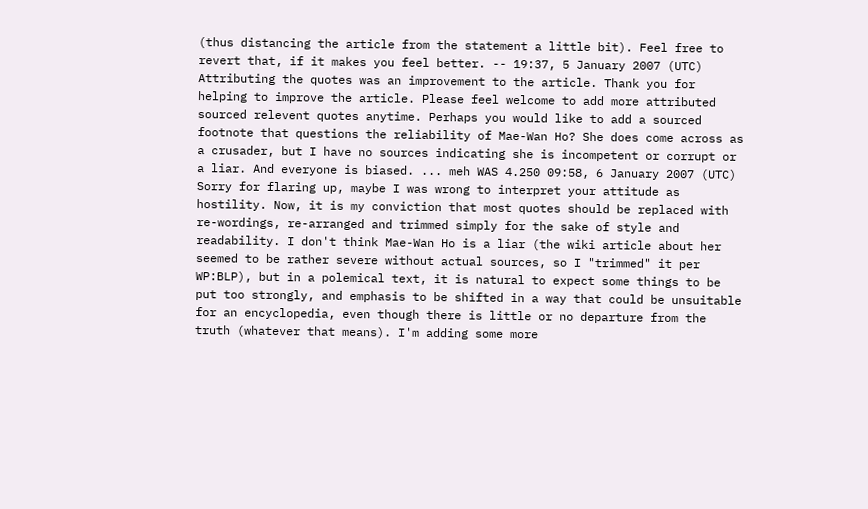(thus distancing the article from the statement a little bit). Feel free to revert that, if it makes you feel better. -- 19:37, 5 January 2007 (UTC)
Attributing the quotes was an improvement to the article. Thank you for helping to improve the article. Please feel welcome to add more attributed sourced relevent quotes anytime. Perhaps you would like to add a sourced footnote that questions the reliability of Mae-Wan Ho? She does come across as a crusader, but I have no sources indicating she is incompetent or corrupt or a liar. And everyone is biased. ... meh WAS 4.250 09:58, 6 January 2007 (UTC)
Sorry for flaring up, maybe I was wrong to interpret your attitude as hostility. Now, it is my conviction that most quotes should be replaced with re-wordings, re-arranged and trimmed simply for the sake of style and readability. I don't think Mae-Wan Ho is a liar (the wiki article about her seemed to be rather severe without actual sources, so I "trimmed" it per WP:BLP), but in a polemical text, it is natural to expect some things to be put too strongly, and emphasis to be shifted in a way that could be unsuitable for an encyclopedia, even though there is little or no departure from the truth (whatever that means). I'm adding some more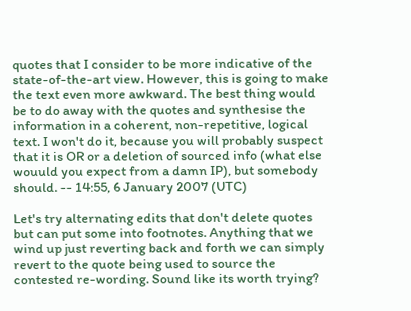quotes that I consider to be more indicative of the state-of-the-art view. However, this is going to make the text even more awkward. The best thing would be to do away with the quotes and synthesise the information in a coherent, non-repetitive, logical text. I won't do it, because you will probably suspect that it is OR or a deletion of sourced info (what else wouuld you expect from a damn IP), but somebody should. -- 14:55, 6 January 2007 (UTC)

Let's try alternating edits that don't delete quotes but can put some into footnotes. Anything that we wind up just reverting back and forth we can simply revert to the quote being used to source the contested re-wording. Sound like its worth trying?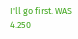I'll go first. WAS 4.250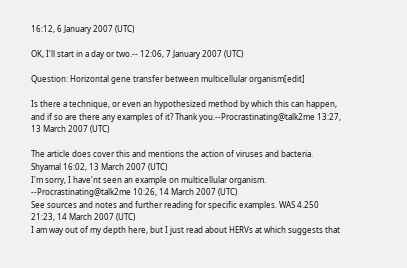16:12, 6 January 2007 (UTC)

OK, I'll start in a day or two.-- 12:06, 7 January 2007 (UTC)

Question: Horizontal gene transfer between multicellular organism[edit]

Is there a technique, or even an hypothesized method by which this can happen, and if so are there any examples of it? Thank you.--Procrastinating@talk2me 13:27, 13 March 2007 (UTC)

The article does cover this and mentions the action of viruses and bacteria. Shyamal 16:02, 13 March 2007 (UTC)
I'm sorry, I have'nt seen an example on multicellular organism. --Procrastinating@talk2me 10:26, 14 March 2007 (UTC)
See sources and notes and further reading for specific examples. WAS 4.250 21:23, 14 March 2007 (UTC)
I am way out of my depth here, but I just read about HERVs at which suggests that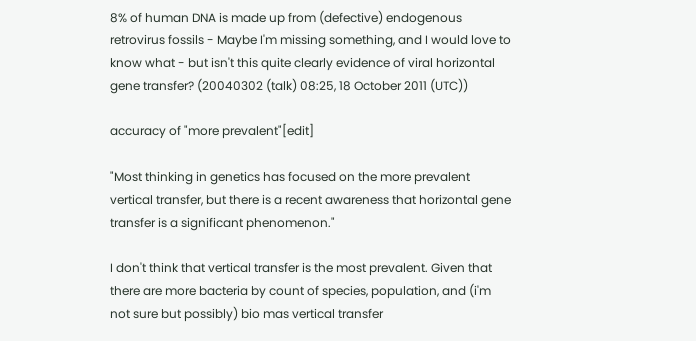8% of human DNA is made up from (defective) endogenous retrovirus fossils - Maybe I'm missing something, and I would love to know what - but isn't this quite clearly evidence of viral horizontal gene transfer? (20040302 (talk) 08:25, 18 October 2011 (UTC))

accuracy of "more prevalent"[edit]

"Most thinking in genetics has focused on the more prevalent vertical transfer, but there is a recent awareness that horizontal gene transfer is a significant phenomenon."

I don't think that vertical transfer is the most prevalent. Given that there are more bacteria by count of species, population, and (i'm not sure but possibly) bio mas vertical transfer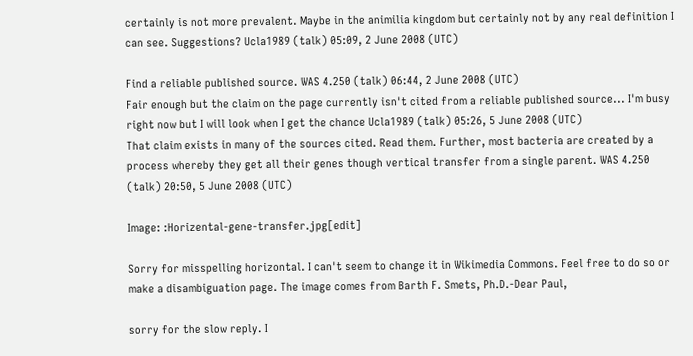certainly is not more prevalent. Maybe in the animilia kingdom but certainly not by any real definition I can see. Suggestions? Ucla1989 (talk) 05:09, 2 June 2008 (UTC)

Find a reliable published source. WAS 4.250 (talk) 06:44, 2 June 2008 (UTC)
Fair enough but the claim on the page currently isn't cited from a reliable published source... I'm busy right now but I will look when I get the chance Ucla1989 (talk) 05:26, 5 June 2008 (UTC)
That claim exists in many of the sources cited. Read them. Further, most bacteria are created by a process whereby they get all their genes though vertical transfer from a single parent. WAS 4.250 (talk) 20:50, 5 June 2008 (UTC)

Image: :Horizental-gene-transfer.jpg[edit]

Sorry for misspelling horizontal. I can't seem to change it in Wikimedia Commons. Feel free to do so or make a disambiguation page. The image comes from Barth F. Smets, Ph.D.-Dear Paul,

sorry for the slow reply. I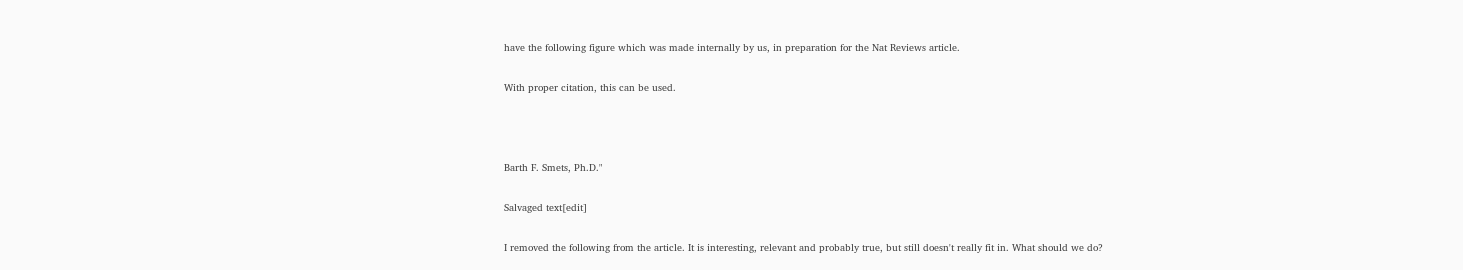have the following figure which was made internally by us, in preparation for the Nat Reviews article.

With proper citation, this can be used.



Barth F. Smets, Ph.D."

Salvaged text[edit]

I removed the following from the article. It is interesting, relevant and probably true, but still doesn't really fit in. What should we do?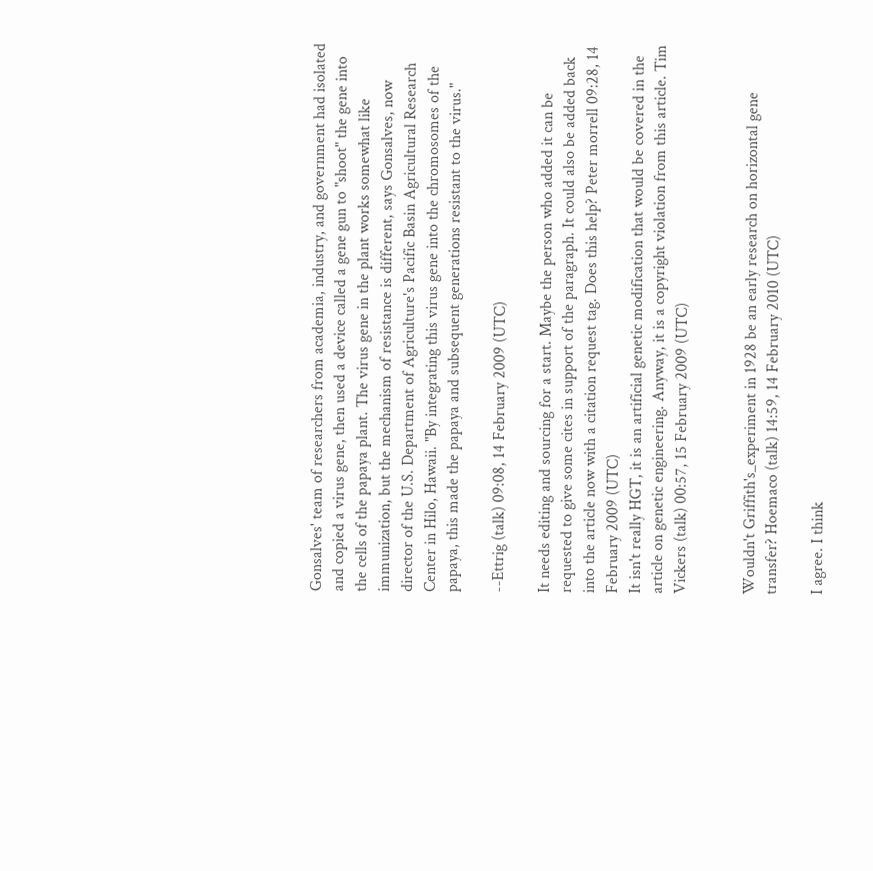Gonsalves' team of researchers from academia, industry, and government had isolated and copied a virus gene, then used a device called a gene gun to "shoot" the gene into the cells of the papaya plant. The virus gene in the plant works somewhat like immunization, but the mechanism of resistance is different, says Gonsalves, now director of the U.S. Department of Agriculture's Pacific Basin Agricultural Research Center in Hilo, Hawaii. "By integrating this virus gene into the chromosomes of the papaya, this made the papaya and subsequent generations resistant to the virus."

--Ettrig (talk) 09:08, 14 February 2009 (UTC)

It needs editing and sourcing for a start. Maybe the person who added it can be requested to give some cites in support of the paragraph. It could also be added back into the article now with a citation request tag. Does this help? Peter morrell 09:28, 14 February 2009 (UTC)
It isn't really HGT, it is an artificial genetic modification that would be covered in the article on genetic engineering. Anyway, it is a copyright violation from this article. Tim Vickers (talk) 00:57, 15 February 2009 (UTC)


Wouldn't Griffith's_experiment in 1928 be an early research on horizontal gene transfer? Hoemaco (talk) 14:59, 14 February 2010 (UTC)

I agree. I think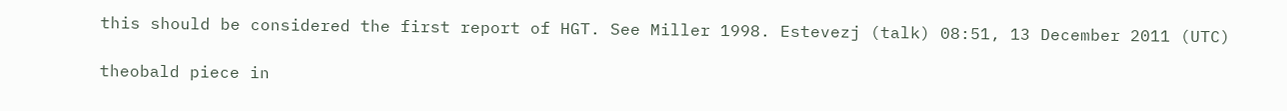this should be considered the first report of HGT. See Miller 1998. Estevezj (talk) 08:51, 13 December 2011 (UTC)

theobald piece in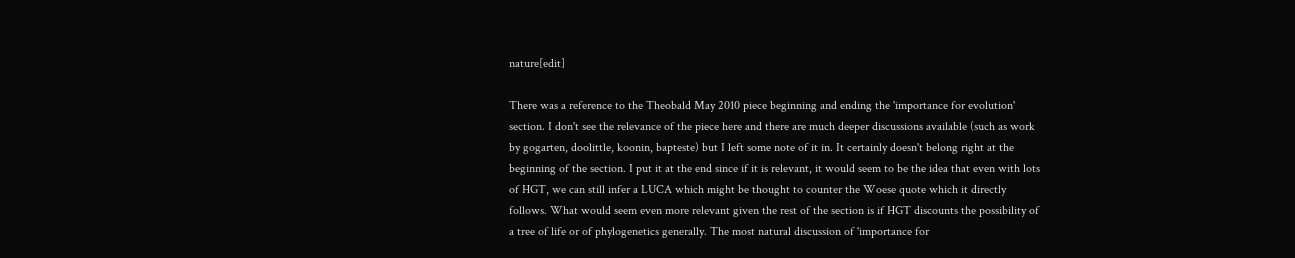nature[edit]

There was a reference to the Theobald May 2010 piece beginning and ending the 'importance for evolution' section. I don't see the relevance of the piece here and there are much deeper discussions available (such as work by gogarten, doolittle, koonin, bapteste) but I left some note of it in. It certainly doesn't belong right at the beginning of the section. I put it at the end since if it is relevant, it would seem to be the idea that even with lots of HGT, we can still infer a LUCA which might be thought to counter the Woese quote which it directly follows. What would seem even more relevant given the rest of the section is if HGT discounts the possibility of a tree of life or of phylogenetics generally. The most natural discussion of 'importance for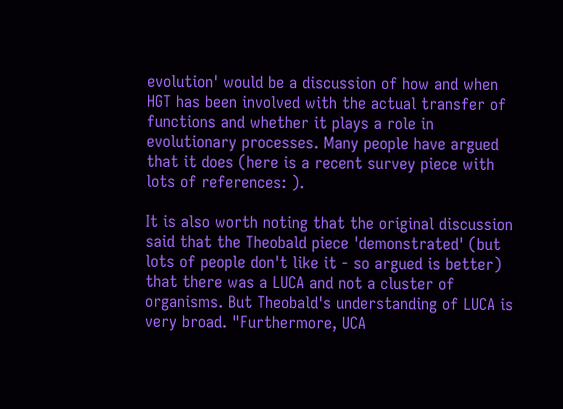evolution' would be a discussion of how and when HGT has been involved with the actual transfer of functions and whether it plays a role in evolutionary processes. Many people have argued that it does (here is a recent survey piece with lots of references: ).

It is also worth noting that the original discussion said that the Theobald piece 'demonstrated' (but lots of people don't like it - so argued is better) that there was a LUCA and not a cluster of organisms. But Theobald's understanding of LUCA is very broad. "Furthermore, UCA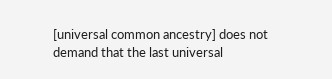[universal common ancestry] does not demand that the last universal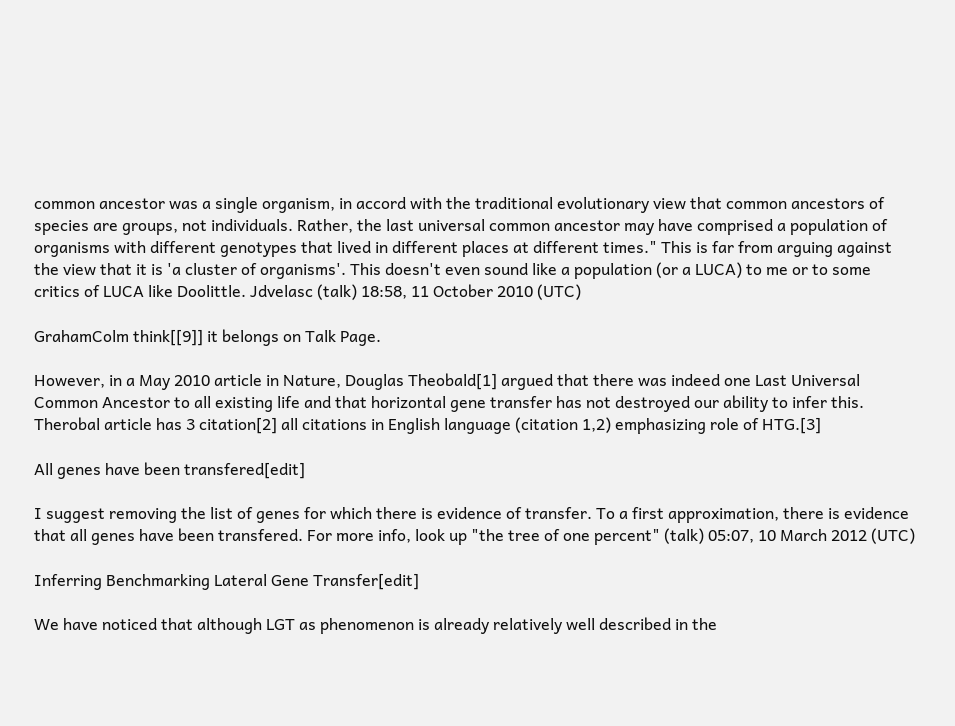common ancestor was a single organism, in accord with the traditional evolutionary view that common ancestors of species are groups, not individuals. Rather, the last universal common ancestor may have comprised a population of organisms with different genotypes that lived in different places at different times." This is far from arguing against the view that it is 'a cluster of organisms'. This doesn't even sound like a population (or a LUCA) to me or to some critics of LUCA like Doolittle. Jdvelasc (talk) 18:58, 11 October 2010 (UTC)

GrahamColm think[[9]] it belongs on Talk Page.

However, in a May 2010 article in Nature, Douglas Theobald[1] argued that there was indeed one Last Universal Common Ancestor to all existing life and that horizontal gene transfer has not destroyed our ability to infer this. Therobal article has 3 citation[2] all citations in English language (citation 1,2) emphasizing role of HTG.[3]

All genes have been transfered[edit]

I suggest removing the list of genes for which there is evidence of transfer. To a first approximation, there is evidence that all genes have been transfered. For more info, look up "the tree of one percent" (talk) 05:07, 10 March 2012 (UTC)

Inferring Benchmarking Lateral Gene Transfer[edit]

We have noticed that although LGT as phenomenon is already relatively well described in the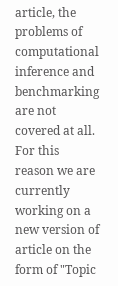article, the problems of computational inference and benchmarking are not covered at all. For this reason we are currently working on a new version of article on the form of "Topic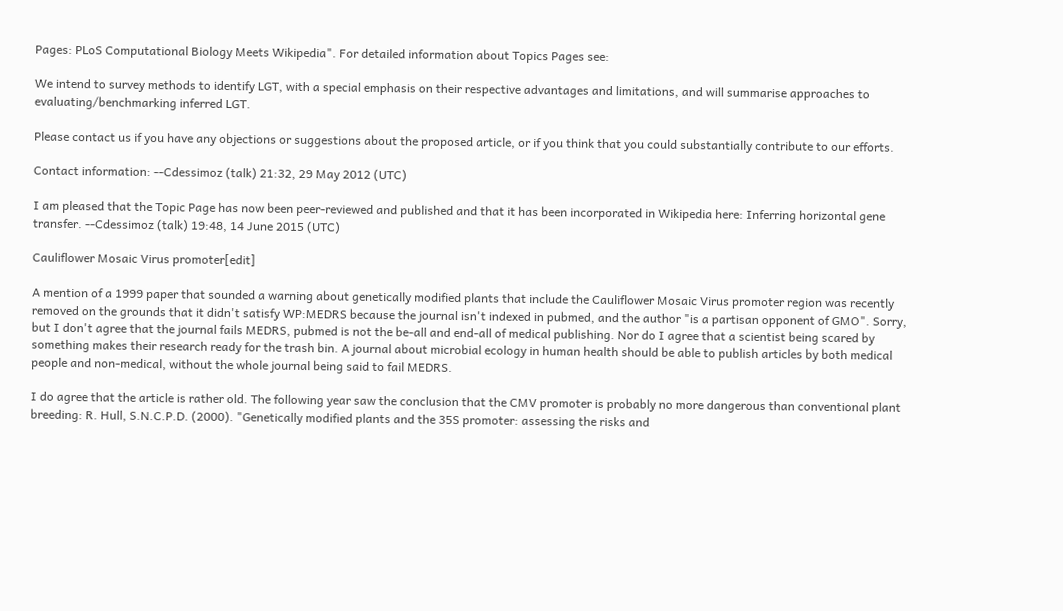Pages: PLoS Computational Biology Meets Wikipedia". For detailed information about Topics Pages see:

We intend to survey methods to identify LGT, with a special emphasis on their respective advantages and limitations, and will summarise approaches to evaluating/benchmarking inferred LGT.

Please contact us if you have any objections or suggestions about the proposed article, or if you think that you could substantially contribute to our efforts.

Contact information: --Cdessimoz (talk) 21:32, 29 May 2012 (UTC)

I am pleased that the Topic Page has now been peer-reviewed and published and that it has been incorporated in Wikipedia here: Inferring horizontal gene transfer. --Cdessimoz (talk) 19:48, 14 June 2015 (UTC)

Cauliflower Mosaic Virus promoter[edit]

A mention of a 1999 paper that sounded a warning about genetically modified plants that include the Cauliflower Mosaic Virus promoter region was recently removed on the grounds that it didn't satisfy WP:MEDRS because the journal isn't indexed in pubmed, and the author "is a partisan opponent of GMO". Sorry, but I don't agree that the journal fails MEDRS, pubmed is not the be-all and end-all of medical publishing. Nor do I agree that a scientist being scared by something makes their research ready for the trash bin. A journal about microbial ecology in human health should be able to publish articles by both medical people and non-medical, without the whole journal being said to fail MEDRS.

I do agree that the article is rather old. The following year saw the conclusion that the CMV promoter is probably no more dangerous than conventional plant breeding: R. Hull, S.N.C.P.D. (2000). "Genetically modified plants and the 35S promoter: assessing the risks and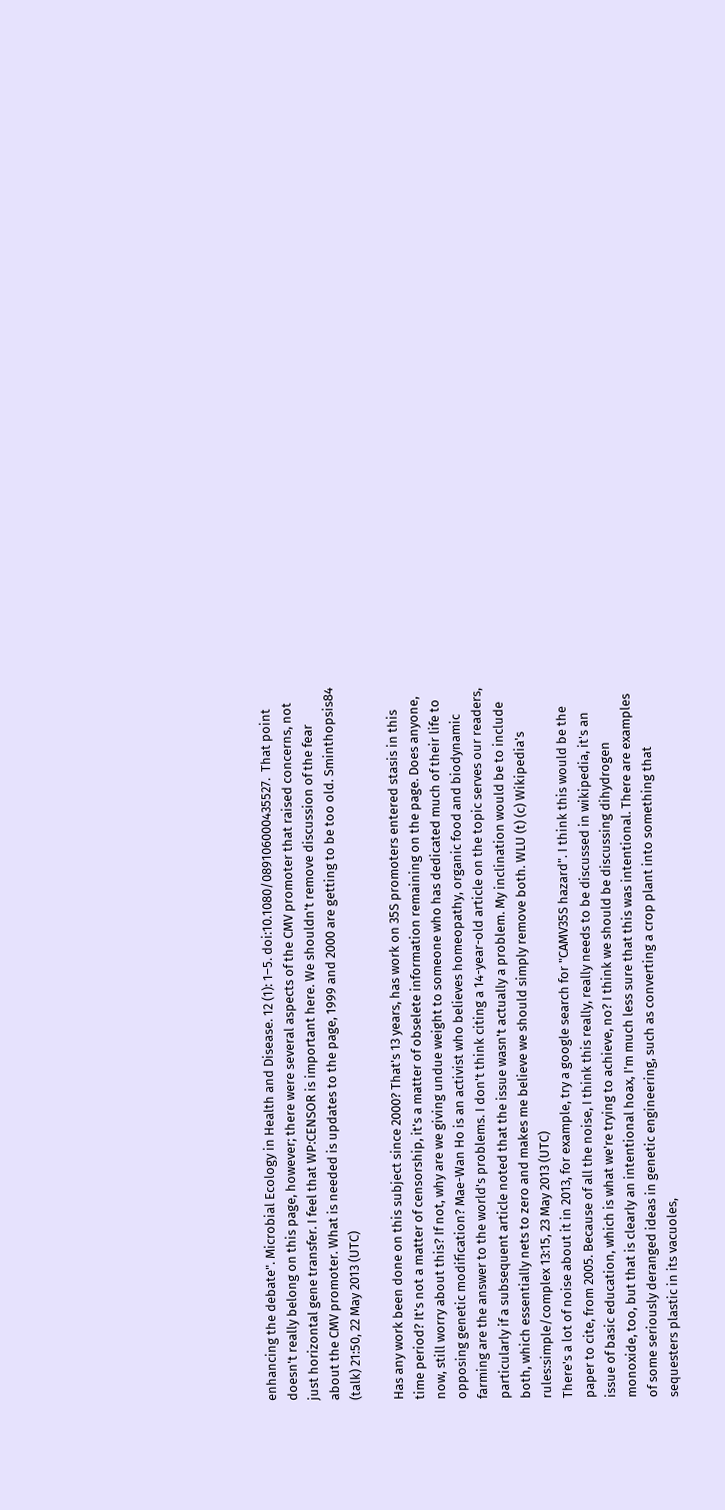enhancing the debate". Microbial Ecology in Health and Disease. 12 (1): 1–5. doi:10.1080/089106000435527.  That point doesn't really belong on this page, however; there were several aspects of the CMV promoter that raised concerns, not just horizontal gene transfer. I feel that WP:CENSOR is important here. We shouldn't remove discussion of the fear about the CMV promoter. What is needed is updates to the page, 1999 and 2000 are getting to be too old. Sminthopsis84 (talk) 21:50, 22 May 2013 (UTC)

Has any work been done on this subject since 2000? That's 13 years, has work on 35S promoters entered stasis in this time period? It's not a matter of censorship, it's a matter of obselete information remaining on the page. Does anyone, now, still worry about this? If not, why are we giving undue weight to someone who has dedicated much of their life to opposing genetic modification? Mae-Wan Ho is an activist who believes homeopathy, organic food and biodynamic farming are the answer to the world's problems. I don't think citing a 14-year-old article on the topic serves our readers, particularly if a subsequent article noted that the issue wasn't actually a problem. My inclination would be to include both, which essentially nets to zero and makes me believe we should simply remove both. WLU (t) (c) Wikipedia's rules:simple/complex 13:15, 23 May 2013 (UTC)
There's a lot of noise about it in 2013, for example, try a google search for "CAMV35S hazard". I think this would be the paper to cite, from 2005. Because of all the noise, I think this really, really needs to be discussed in wikipedia, it's an issue of basic education, which is what we're trying to achieve, no? I think we should be discussing dihydrogen monoxide, too, but that is clearly an intentional hoax, I'm much less sure that this was intentional. There are examples of some seriously deranged ideas in genetic engineering, such as converting a crop plant into something that sequesters plastic in its vacuoles,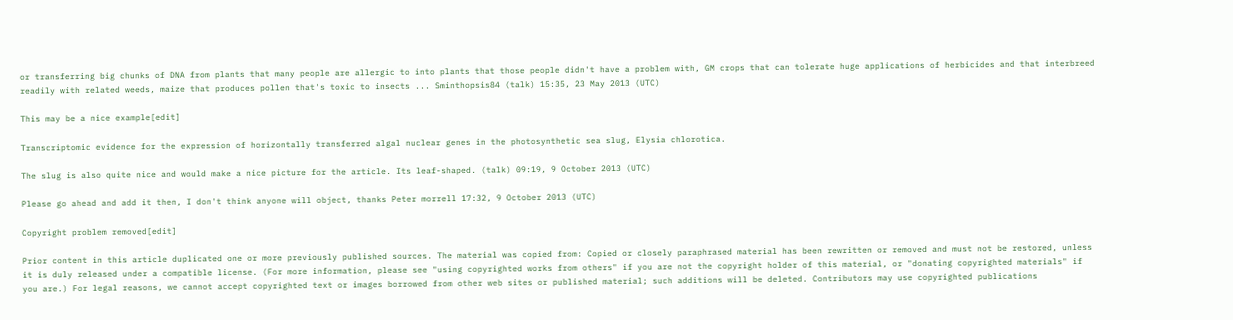or transferring big chunks of DNA from plants that many people are allergic to into plants that those people didn't have a problem with, GM crops that can tolerate huge applications of herbicides and that interbreed readily with related weeds, maize that produces pollen that's toxic to insects ... Sminthopsis84 (talk) 15:35, 23 May 2013 (UTC)

This may be a nice example[edit]

Transcriptomic evidence for the expression of horizontally transferred algal nuclear genes in the photosynthetic sea slug, Elysia chlorotica.

The slug is also quite nice and would make a nice picture for the article. Its leaf-shaped. (talk) 09:19, 9 October 2013 (UTC)

Please go ahead and add it then, I don't think anyone will object, thanks Peter morrell 17:32, 9 October 2013 (UTC)

Copyright problem removed[edit]

Prior content in this article duplicated one or more previously published sources. The material was copied from: Copied or closely paraphrased material has been rewritten or removed and must not be restored, unless it is duly released under a compatible license. (For more information, please see "using copyrighted works from others" if you are not the copyright holder of this material, or "donating copyrighted materials" if you are.) For legal reasons, we cannot accept copyrighted text or images borrowed from other web sites or published material; such additions will be deleted. Contributors may use copyrighted publications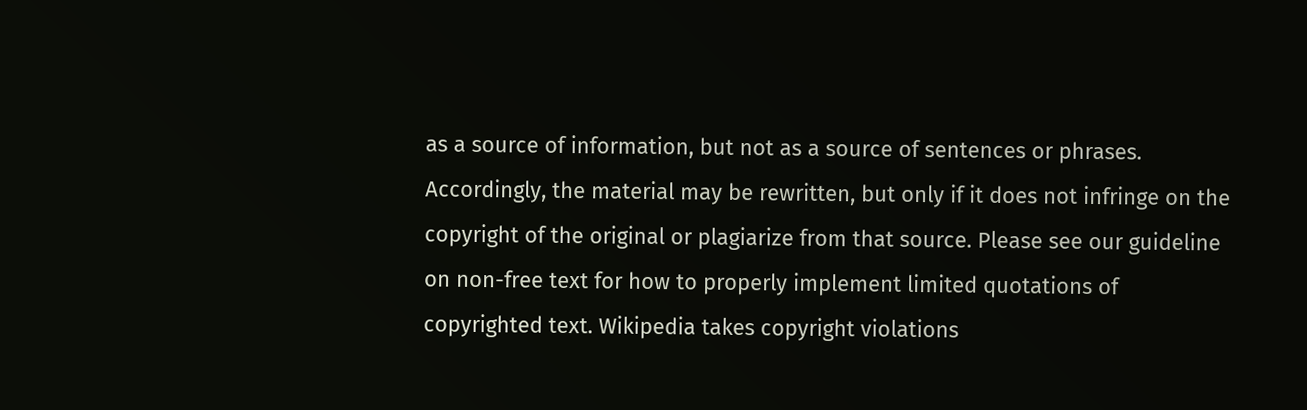as a source of information, but not as a source of sentences or phrases. Accordingly, the material may be rewritten, but only if it does not infringe on the copyright of the original or plagiarize from that source. Please see our guideline on non-free text for how to properly implement limited quotations of copyrighted text. Wikipedia takes copyright violations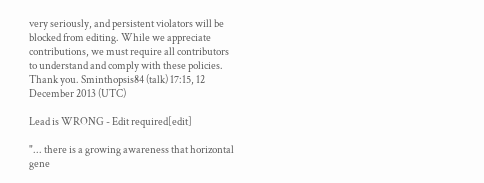very seriously, and persistent violators will be blocked from editing. While we appreciate contributions, we must require all contributors to understand and comply with these policies. Thank you. Sminthopsis84 (talk) 17:15, 12 December 2013 (UTC)

Lead is WRONG - Edit required[edit]

"... there is a growing awareness that horizontal gene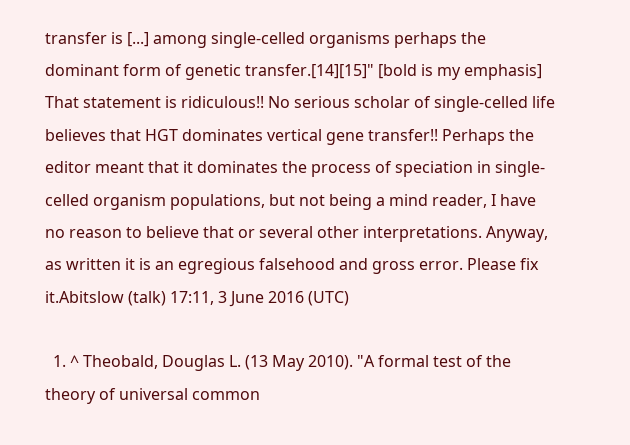transfer is [...] among single-celled organisms perhaps the dominant form of genetic transfer.[14][15]" [bold is my emphasis] That statement is ridiculous!! No serious scholar of single-celled life believes that HGT dominates vertical gene transfer!! Perhaps the editor meant that it dominates the process of speciation in single-celled organism populations, but not being a mind reader, I have no reason to believe that or several other interpretations. Anyway, as written it is an egregious falsehood and gross error. Please fix it.Abitslow (talk) 17:11, 3 June 2016 (UTC)

  1. ^ Theobald, Douglas L. (13 May 2010). "A formal test of the theory of universal common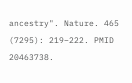ancestry". Nature. 465 (7295): 219–222. PMID 20463738.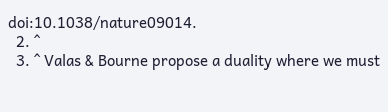doi:10.1038/nature09014.
  2. ^
  3. ^ Valas & Bourne propose a duality where we must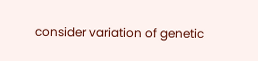consider variation of genetic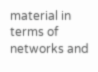material in terms of networks and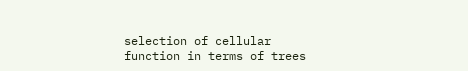selection of cellular function in terms of trees